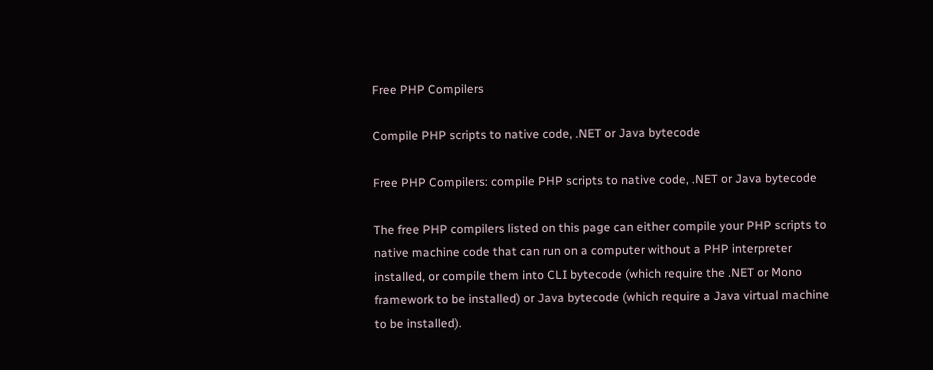Free PHP Compilers

Compile PHP scripts to native code, .NET or Java bytecode

Free PHP Compilers: compile PHP scripts to native code, .NET or Java bytecode

The free PHP compilers listed on this page can either compile your PHP scripts to native machine code that can run on a computer without a PHP interpreter installed, or compile them into CLI bytecode (which require the .NET or Mono framework to be installed) or Java bytecode (which require a Java virtual machine to be installed).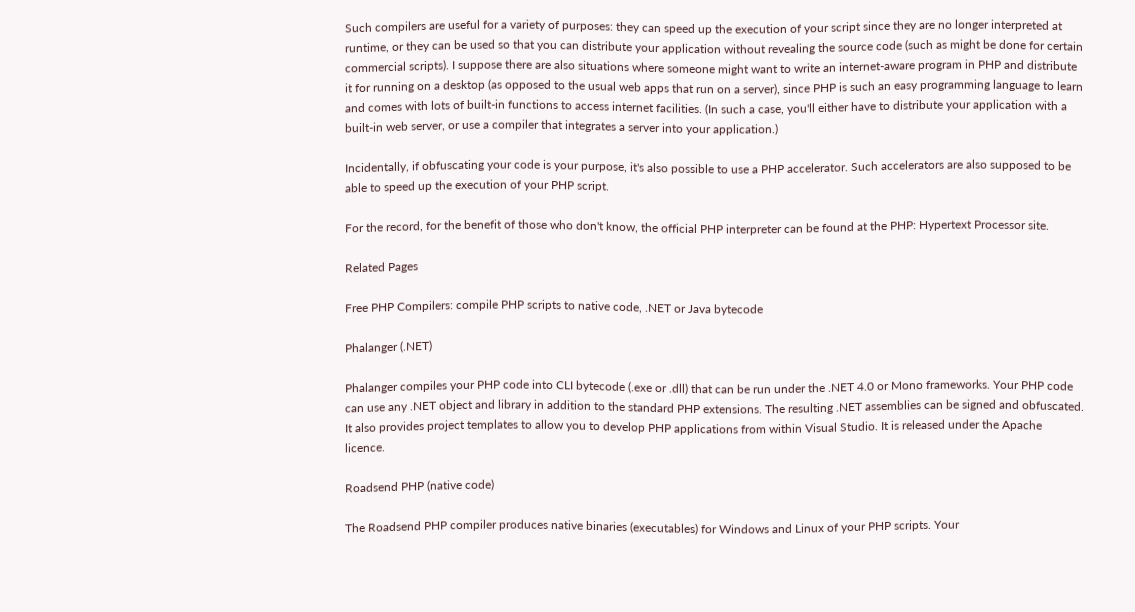Such compilers are useful for a variety of purposes: they can speed up the execution of your script since they are no longer interpreted at runtime, or they can be used so that you can distribute your application without revealing the source code (such as might be done for certain commercial scripts). I suppose there are also situations where someone might want to write an internet-aware program in PHP and distribute it for running on a desktop (as opposed to the usual web apps that run on a server), since PHP is such an easy programming language to learn and comes with lots of built-in functions to access internet facilities. (In such a case, you'll either have to distribute your application with a built-in web server, or use a compiler that integrates a server into your application.)

Incidentally, if obfuscating your code is your purpose, it's also possible to use a PHP accelerator. Such accelerators are also supposed to be able to speed up the execution of your PHP script.

For the record, for the benefit of those who don't know, the official PHP interpreter can be found at the PHP: Hypertext Processor site.

Related Pages

Free PHP Compilers: compile PHP scripts to native code, .NET or Java bytecode

Phalanger (.NET)

Phalanger compiles your PHP code into CLI bytecode (.exe or .dll) that can be run under the .NET 4.0 or Mono frameworks. Your PHP code can use any .NET object and library in addition to the standard PHP extensions. The resulting .NET assemblies can be signed and obfuscated. It also provides project templates to allow you to develop PHP applications from within Visual Studio. It is released under the Apache licence.

Roadsend PHP (native code)

The Roadsend PHP compiler produces native binaries (executables) for Windows and Linux of your PHP scripts. Your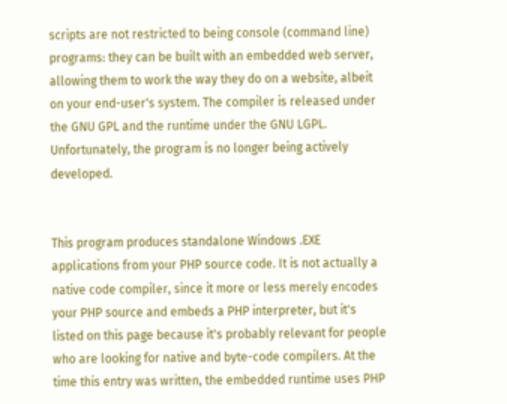scripts are not restricted to being console (command line) programs: they can be built with an embedded web server, allowing them to work the way they do on a website, albeit on your end-user's system. The compiler is released under the GNU GPL and the runtime under the GNU LGPL. Unfortunately, the program is no longer being actively developed.


This program produces standalone Windows .EXE applications from your PHP source code. It is not actually a native code compiler, since it more or less merely encodes your PHP source and embeds a PHP interpreter, but it's listed on this page because it's probably relevant for people who are looking for native and byte-code compilers. At the time this entry was written, the embedded runtime uses PHP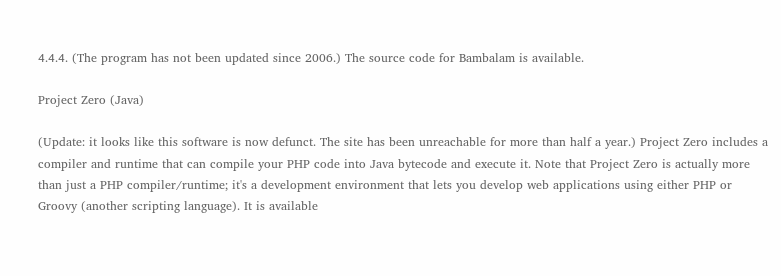4.4.4. (The program has not been updated since 2006.) The source code for Bambalam is available.

Project Zero (Java)

(Update: it looks like this software is now defunct. The site has been unreachable for more than half a year.) Project Zero includes a compiler and runtime that can compile your PHP code into Java bytecode and execute it. Note that Project Zero is actually more than just a PHP compiler/runtime; it's a development environment that lets you develop web applications using either PHP or Groovy (another scripting language). It is available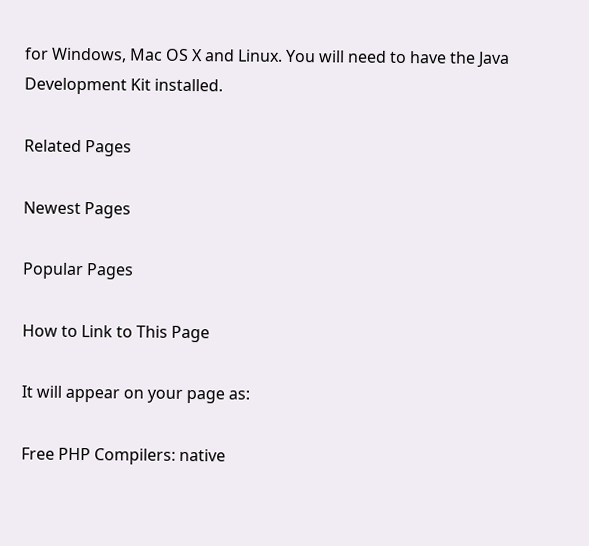for Windows, Mac OS X and Linux. You will need to have the Java Development Kit installed.

Related Pages

Newest Pages

Popular Pages

How to Link to This Page

It will appear on your page as:

Free PHP Compilers: native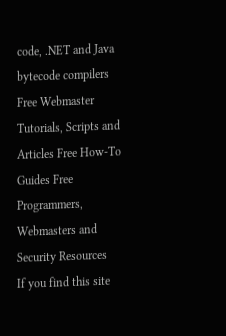code, .NET and Java bytecode compilers Free Webmaster Tutorials, Scripts and Articles Free How-To Guides Free Programmers, Webmasters and Security Resources
If you find this site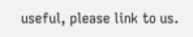useful, please link to us.